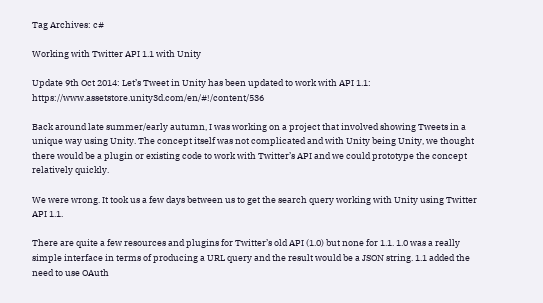Tag Archives: c#

Working with Twitter API 1.1 with Unity

Update 9th Oct 2014: Let’s Tweet in Unity has been updated to work with API 1.1: https://www.assetstore.unity3d.com/en/#!/content/536

Back around late summer/early autumn, I was working on a project that involved showing Tweets in a unique way using Unity. The concept itself was not complicated and with Unity being Unity, we thought there would be a plugin or existing code to work with Twitter’s API and we could prototype the concept relatively quickly.

We were wrong. It took us a few days between us to get the search query working with Unity using Twitter API 1.1.

There are quite a few resources and plugins for Twitter’s old API (1.0) but none for 1.1. 1.0 was a really simple interface in terms of producing a URL query and the result would be a JSON string. 1.1 added the need to use OAuth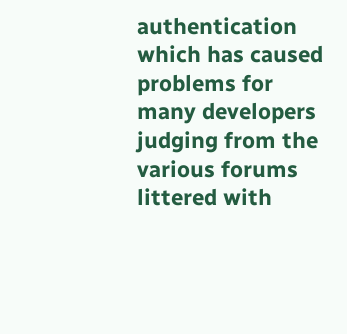authentication which has caused problems for many developers judging from the various forums littered with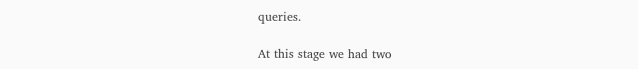queries.

At this stage we had two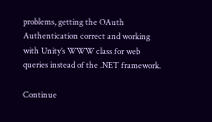problems, getting the OAuth Authentication correct and working with Unity’s WWW class for web queries instead of the .NET framework.

Continue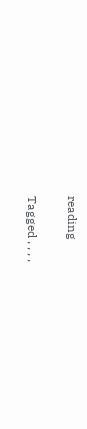reading

Tagged , , , ,